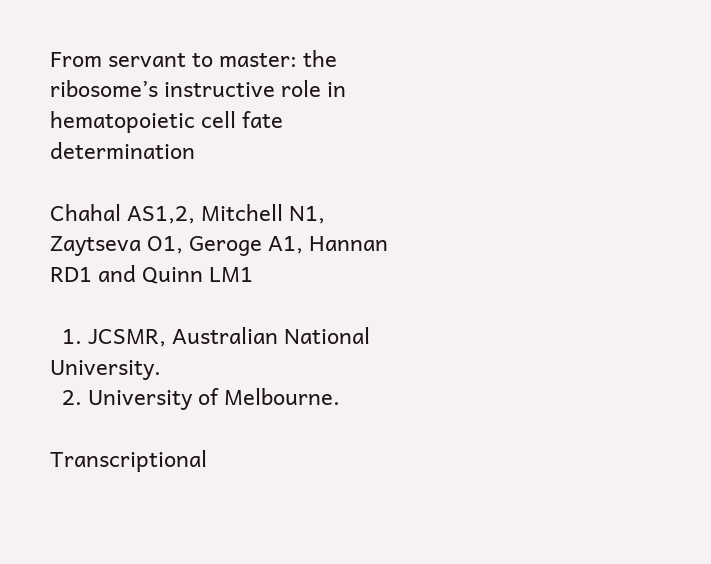From servant to master: the ribosome’s instructive role in hematopoietic cell fate determination

Chahal AS1,2, Mitchell N1, Zaytseva O1, Geroge A1, Hannan RD1 and Quinn LM1

  1. JCSMR, Australian National University.
  2. University of Melbourne.

Transcriptional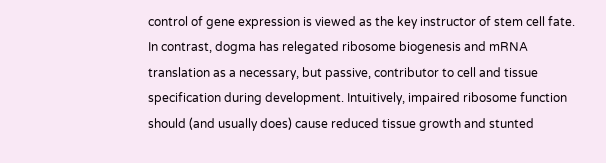control of gene expression is viewed as the key instructor of stem cell fate. In contrast, dogma has relegated ribosome biogenesis and mRNA translation as a necessary, but passive, contributor to cell and tissue specification during development. Intuitively, impaired ribosome function should (and usually does) cause reduced tissue growth and stunted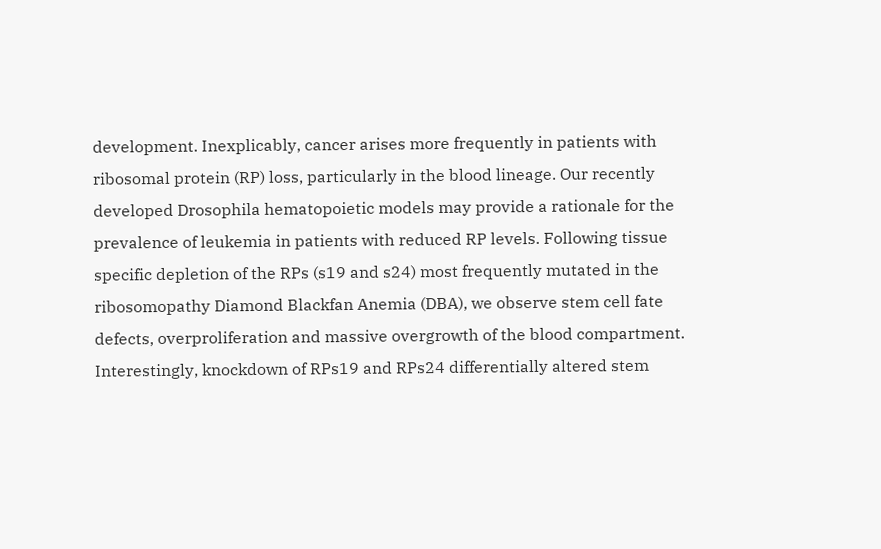development. Inexplicably, cancer arises more frequently in patients with ribosomal protein (RP) loss, particularly in the blood lineage. Our recently developed Drosophila hematopoietic models may provide a rationale for the prevalence of leukemia in patients with reduced RP levels. Following tissue specific depletion of the RPs (s19 and s24) most frequently mutated in the ribosomopathy Diamond Blackfan Anemia (DBA), we observe stem cell fate defects, overproliferation and massive overgrowth of the blood compartment. Interestingly, knockdown of RPs19 and RPs24 differentially altered stem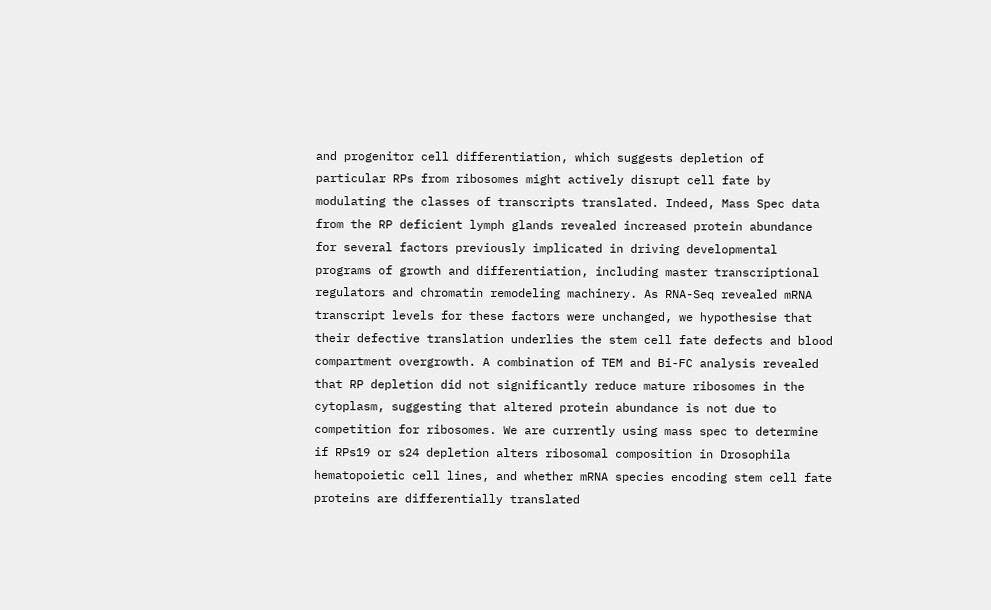and progenitor cell differentiation, which suggests depletion of particular RPs from ribosomes might actively disrupt cell fate by modulating the classes of transcripts translated. Indeed, Mass Spec data from the RP deficient lymph glands revealed increased protein abundance for several factors previously implicated in driving developmental programs of growth and differentiation, including master transcriptional regulators and chromatin remodeling machinery. As RNA-Seq revealed mRNA transcript levels for these factors were unchanged, we hypothesise that their defective translation underlies the stem cell fate defects and blood compartment overgrowth. A combination of TEM and Bi-FC analysis revealed that RP depletion did not significantly reduce mature ribosomes in the cytoplasm, suggesting that altered protein abundance is not due to competition for ribosomes. We are currently using mass spec to determine if RPs19 or s24 depletion alters ribosomal composition in Drosophila hematopoietic cell lines, and whether mRNA species encoding stem cell fate proteins are differentially translated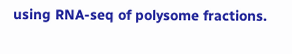using RNA-seq of polysome fractions.